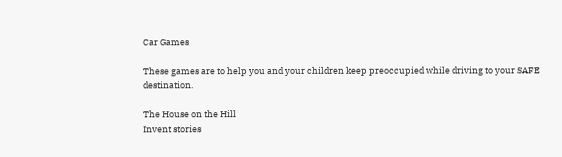Car Games

These games are to help you and your children keep preoccupied while driving to your SAFE destination.

The House on the Hill
Invent stories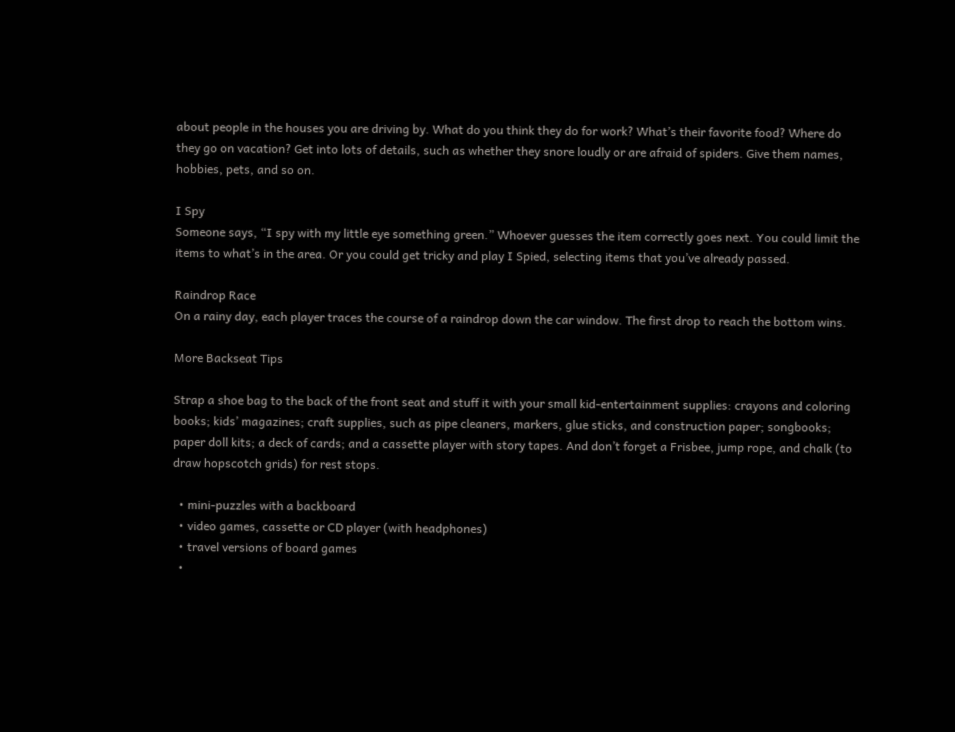about people in the houses you are driving by. What do you think they do for work? What’s their favorite food? Where do they go on vacation? Get into lots of details, such as whether they snore loudly or are afraid of spiders. Give them names, hobbies, pets, and so on.

I Spy
Someone says, “I spy with my little eye something green.” Whoever guesses the item correctly goes next. You could limit the items to what’s in the area. Or you could get tricky and play I Spied, selecting items that you’ve already passed.

Raindrop Race
On a rainy day, each player traces the course of a raindrop down the car window. The first drop to reach the bottom wins.

More Backseat Tips

Strap a shoe bag to the back of the front seat and stuff it with your small kid-entertainment supplies: crayons and coloring books; kids’ magazines; craft supplies, such as pipe cleaners, markers, glue sticks, and construction paper; songbooks; paper doll kits; a deck of cards; and a cassette player with story tapes. And don’t forget a Frisbee, jump rope, and chalk (to draw hopscotch grids) for rest stops.

  • mini-puzzles with a backboard
  • video games, cassette or CD player (with headphones)
  • travel versions of board games
  •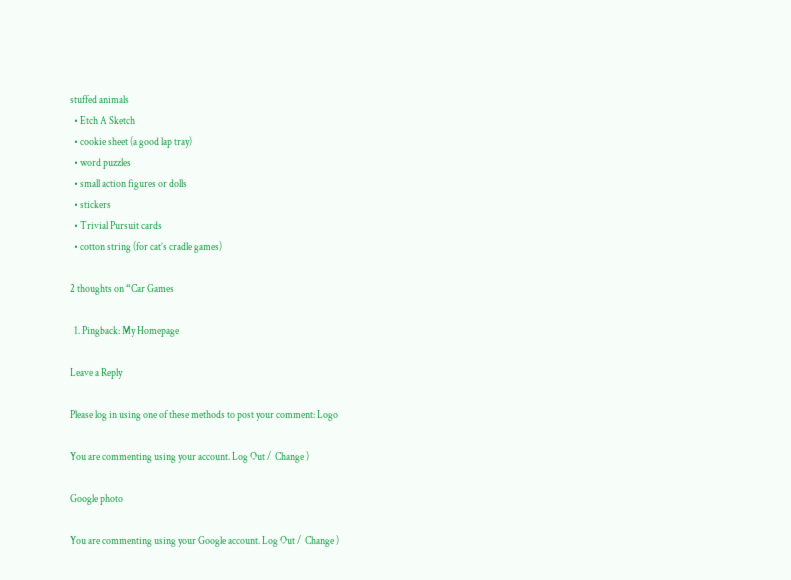stuffed animals
  • Etch A Sketch
  • cookie sheet (a good lap tray)
  • word puzzles
  • small action figures or dolls
  • stickers
  • Trivial Pursuit cards
  • cotton string (for cat’s cradle games)

2 thoughts on “Car Games

  1. Pingback: My Homepage

Leave a Reply

Please log in using one of these methods to post your comment: Logo

You are commenting using your account. Log Out /  Change )

Google photo

You are commenting using your Google account. Log Out /  Change )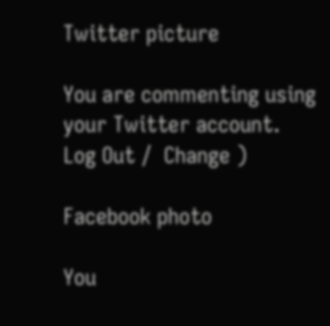Twitter picture

You are commenting using your Twitter account. Log Out /  Change )

Facebook photo

You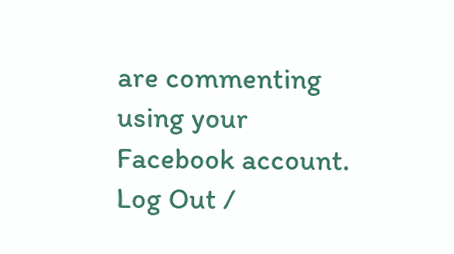are commenting using your Facebook account. Log Out /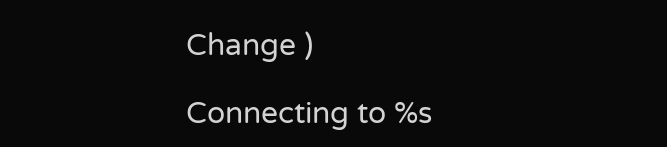Change )

Connecting to %s